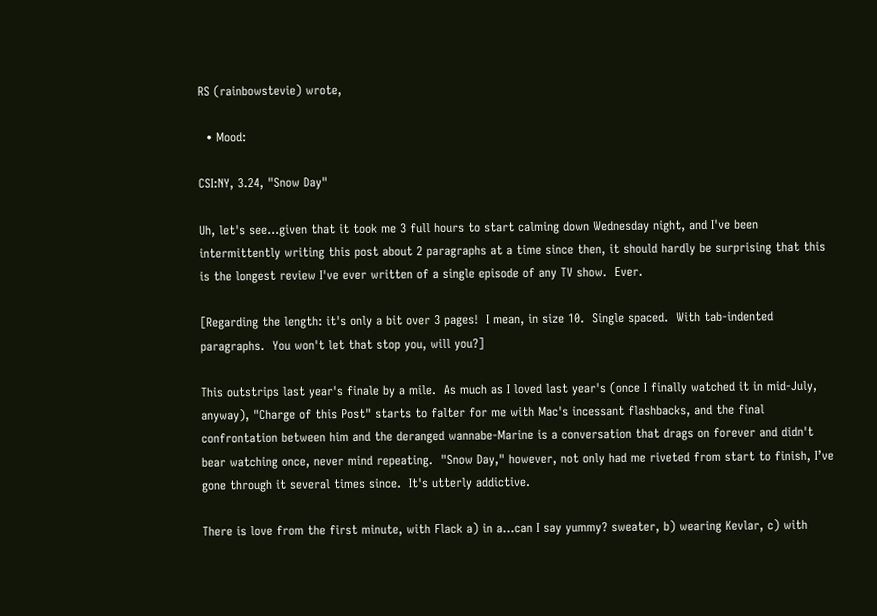RS (rainbowstevie) wrote,

  • Mood:

CSI:NY, 3.24, "Snow Day"

Uh, let's see...given that it took me 3 full hours to start calming down Wednesday night, and I've been intermittently writing this post about 2 paragraphs at a time since then, it should hardly be surprising that this is the longest review I've ever written of a single episode of any TV show.  Ever.

[Regarding the length: it's only a bit over 3 pages!  I mean, in size 10.  Single spaced.  With tab-indented paragraphs.  You won't let that stop you, will you?]

This outstrips last year's finale by a mile.  As much as I loved last year's (once I finally watched it in mid-July, anyway), "Charge of this Post" starts to falter for me with Mac's incessant flashbacks, and the final confrontation between him and the deranged wannabe-Marine is a conversation that drags on forever and didn't bear watching once, never mind repeating.  "Snow Day," however, not only had me riveted from start to finish, I’ve gone through it several times since.  It's utterly addictive.

There is love from the first minute, with Flack a) in a...can I say yummy? sweater, b) wearing Kevlar, c) with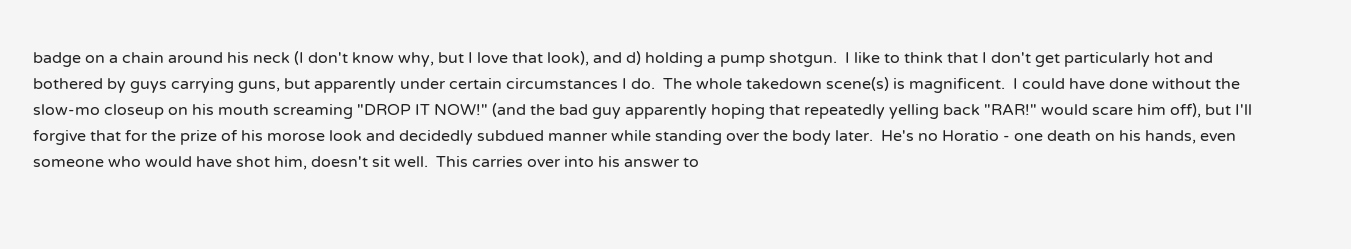badge on a chain around his neck (I don't know why, but I love that look), and d) holding a pump shotgun.  I like to think that I don't get particularly hot and bothered by guys carrying guns, but apparently under certain circumstances I do.  The whole takedown scene(s) is magnificent.  I could have done without the slow-mo closeup on his mouth screaming "DROP IT NOW!" (and the bad guy apparently hoping that repeatedly yelling back "RAR!" would scare him off), but I'll forgive that for the prize of his morose look and decidedly subdued manner while standing over the body later.  He's no Horatio - one death on his hands, even someone who would have shot him, doesn't sit well.  This carries over into his answer to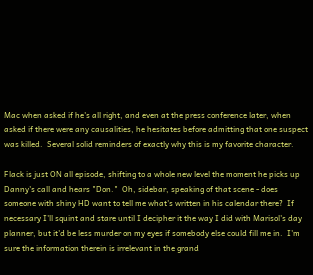Mac when asked if he's all right, and even at the press conference later, when asked if there were any causalities, he hesitates before admitting that one suspect was killed.  Several solid reminders of exactly why this is my favorite character.

Flack is just ON all episode, shifting to a whole new level the moment he picks up Danny's call and hears "Don."  Oh, sidebar, speaking of that scene - does someone with shiny HD want to tell me what's written in his calendar there?  If necessary I'll squint and stare until I decipher it the way I did with Marisol's day planner, but it'd be less murder on my eyes if somebody else could fill me in.  I'm sure the information therein is irrelevant in the grand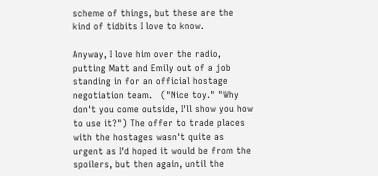scheme of things, but these are the kind of tidbits I love to know.

Anyway, I love him over the radio, putting Matt and Emily out of a job standing in for an official hostage negotiation team.   ("Nice toy." "Why don't you come outside, I'll show you how to use it?") The offer to trade places with the hostages wasn't quite as urgent as I'd hoped it would be from the spoilers, but then again, until the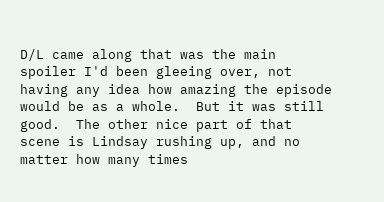D/L came along that was the main spoiler I'd been gleeing over, not having any idea how amazing the episode would be as a whole.  But it was still good.  The other nice part of that scene is Lindsay rushing up, and no matter how many times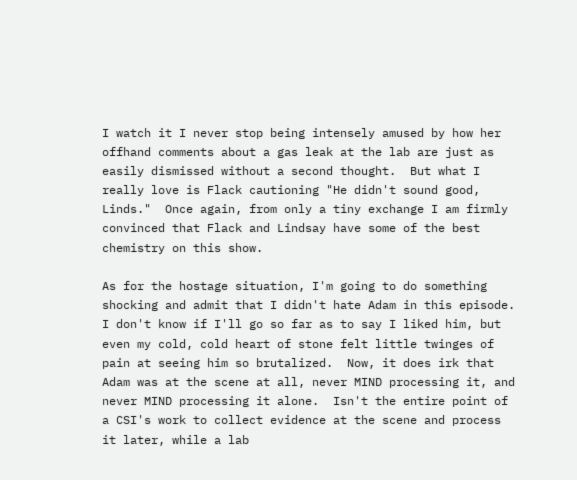I watch it I never stop being intensely amused by how her offhand comments about a gas leak at the lab are just as easily dismissed without a second thought.  But what I really love is Flack cautioning "He didn't sound good, Linds."  Once again, from only a tiny exchange I am firmly convinced that Flack and Lindsay have some of the best chemistry on this show.

As for the hostage situation, I'm going to do something shocking and admit that I didn't hate Adam in this episode.  I don't know if I'll go so far as to say I liked him, but even my cold, cold heart of stone felt little twinges of pain at seeing him so brutalized.  Now, it does irk that Adam was at the scene at all, never MIND processing it, and never MIND processing it alone.  Isn't the entire point of a CSI's work to collect evidence at the scene and process it later, while a lab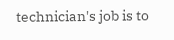technician's job is to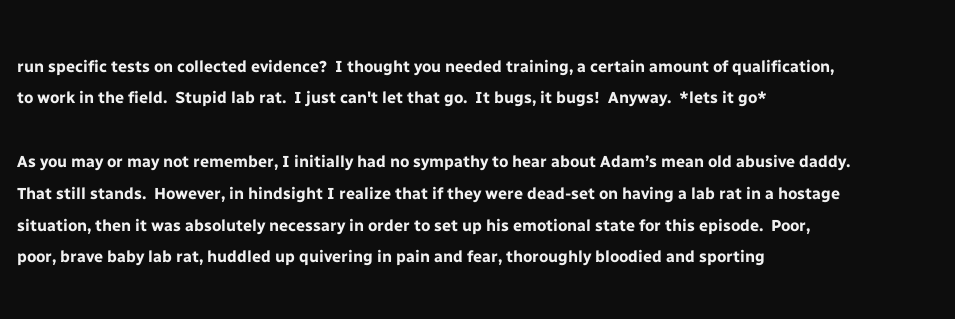run specific tests on collected evidence?  I thought you needed training, a certain amount of qualification, to work in the field.  Stupid lab rat.  I just can't let that go.  It bugs, it bugs!  Anyway.  *lets it go*

As you may or may not remember, I initially had no sympathy to hear about Adam’s mean old abusive daddy.  That still stands.  However, in hindsight I realize that if they were dead-set on having a lab rat in a hostage situation, then it was absolutely necessary in order to set up his emotional state for this episode.  Poor, poor, brave baby lab rat, huddled up quivering in pain and fear, thoroughly bloodied and sporting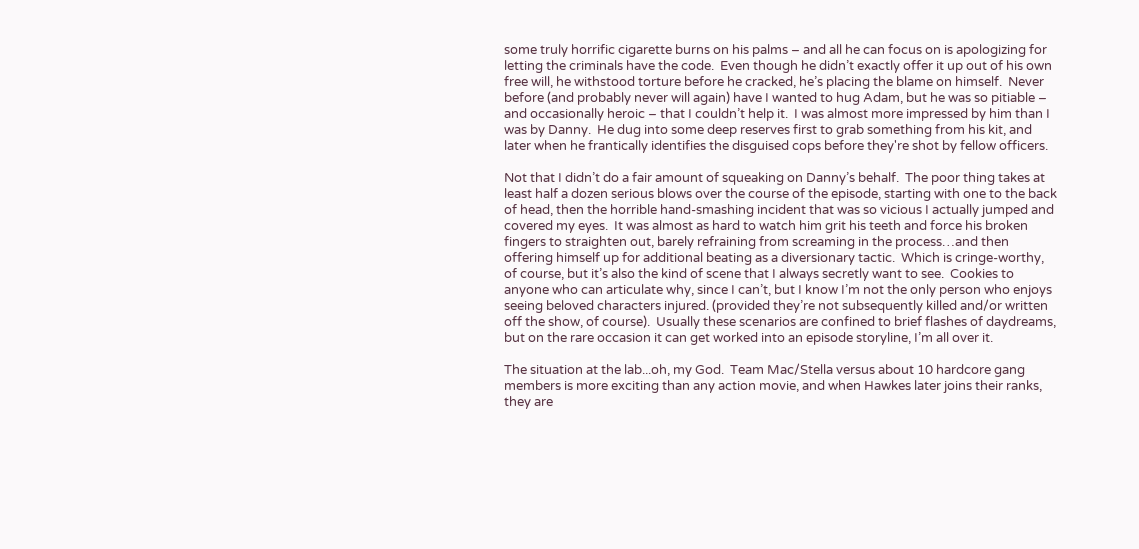some truly horrific cigarette burns on his palms – and all he can focus on is apologizing for letting the criminals have the code.  Even though he didn’t exactly offer it up out of his own free will, he withstood torture before he cracked, he’s placing the blame on himself.  Never before (and probably never will again) have I wanted to hug Adam, but he was so pitiable – and occasionally heroic – that I couldn’t help it.  I was almost more impressed by him than I was by Danny.  He dug into some deep reserves first to grab something from his kit, and later when he frantically identifies the disguised cops before they're shot by fellow officers.

Not that I didn’t do a fair amount of squeaking on Danny’s behalf.  The poor thing takes at least half a dozen serious blows over the course of the episode, starting with one to the back of head, then the horrible hand-smashing incident that was so vicious I actually jumped and covered my eyes.  It was almost as hard to watch him grit his teeth and force his broken fingers to straighten out, barely refraining from screaming in the process…and then offering himself up for additional beating as a diversionary tactic.  Which is cringe-worthy, of course, but it’s also the kind of scene that I always secretly want to see.  Cookies to anyone who can articulate why, since I can’t, but I know I’m not the only person who enjoys seeing beloved characters injured. (provided they’re not subsequently killed and/or written off the show, of course).  Usually these scenarios are confined to brief flashes of daydreams, but on the rare occasion it can get worked into an episode storyline, I’m all over it.

The situation at the lab...oh, my God.  Team Mac/Stella versus about 10 hardcore gang members is more exciting than any action movie, and when Hawkes later joins their ranks, they are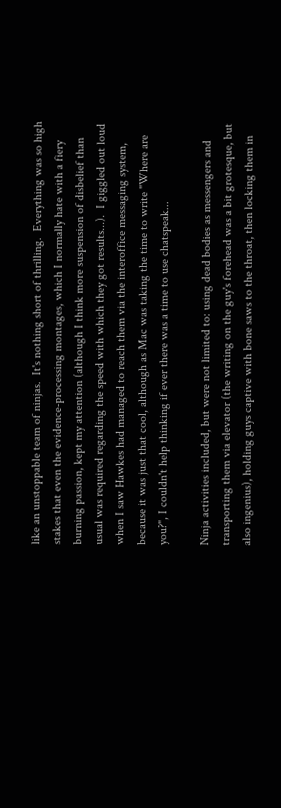like an unstoppable team of ninjas.  It's nothing short of thrilling.  Everything was so high stakes that even the evidence-processing montages, which I normally hate with a fiery burning passion, kept my attention (although I think more suspension of disbelief than usual was required regarding the speed with which they got results...).  I giggled out loud when I saw Hawkes had managed to reach them via the interoffice messaging system, because it was just that cool, although as Mac was taking the time to write "Where are you?", I couldn't help thinking if ever there was a time to use chatspeak...

Ninja activities included, but were not limited to: using dead bodies as messengers and transporting them via elevator (the writing on the guy's forehead was a bit grotesque, but also ingenius), holding guys captive with bone saws to the throat, then locking them in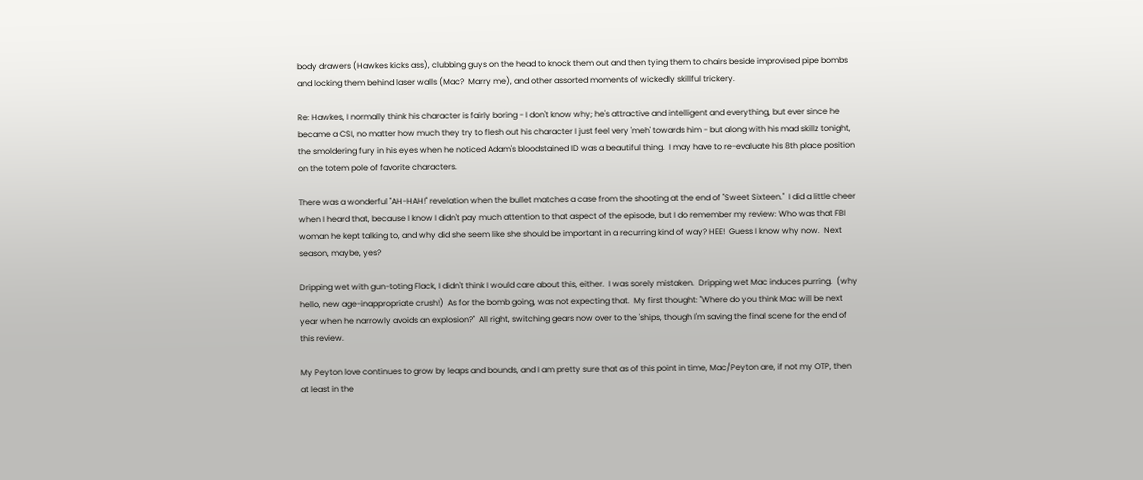body drawers (Hawkes kicks ass), clubbing guys on the head to knock them out and then tying them to chairs beside improvised pipe bombs and locking them behind laser walls (Mac?  Marry me), and other assorted moments of wickedly skillful trickery.

Re: Hawkes, I normally think his character is fairly boring - I don't know why; he's attractive and intelligent and everything, but ever since he became a CSI, no matter how much they try to flesh out his character I just feel very 'meh' towards him - but along with his mad skillz tonight, the smoldering fury in his eyes when he noticed Adam's bloodstained ID was a beautiful thing.  I may have to re-evaluate his 8th place position on the totem pole of favorite characters.

There was a wonderful "AH-HAH!" revelation when the bullet matches a case from the shooting at the end of "Sweet Sixteen."  I did a little cheer when I heard that, because I know I didn't pay much attention to that aspect of the episode, but I do remember my review: Who was that FBI woman he kept talking to, and why did she seem like she should be important in a recurring kind of way? HEE!  Guess I know why now.  Next season, maybe, yes?

Dripping wet with gun-toting Flack, I didn't think I would care about this, either.  I was sorely mistaken.  Dripping wet Mac induces purring.  (why hello, new age-inappropriate crush!)  As for the bomb going, was not expecting that.  My first thought: "Where do you think Mac will be next year when he narrowly avoids an explosion?"  All right, switching gears now over to the 'ships, though I'm saving the final scene for the end of this review.

My Peyton love continues to grow by leaps and bounds, and I am pretty sure that as of this point in time, Mac/Peyton are, if not my OTP, then at least in the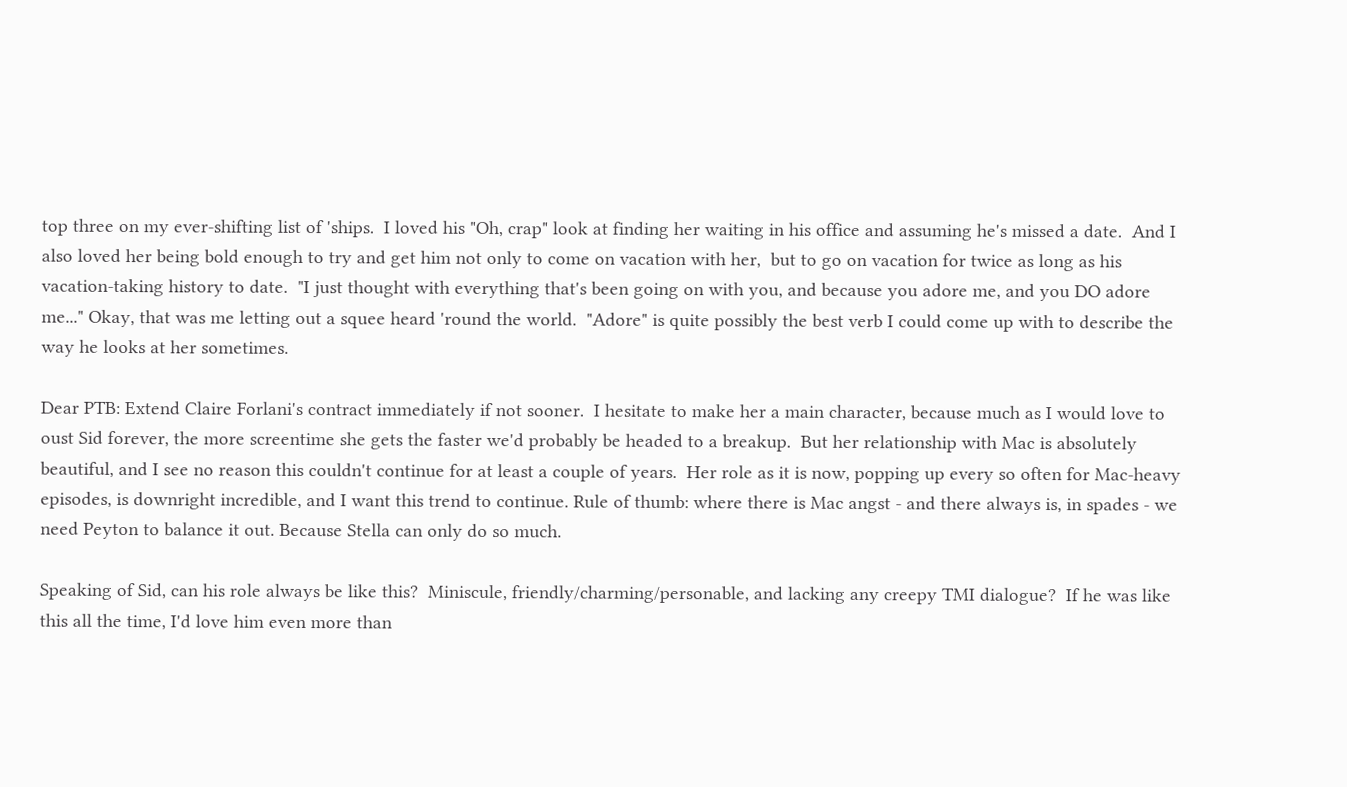top three on my ever-shifting list of 'ships.  I loved his "Oh, crap" look at finding her waiting in his office and assuming he's missed a date.  And I also loved her being bold enough to try and get him not only to come on vacation with her,  but to go on vacation for twice as long as his vacation-taking history to date.  "I just thought with everything that's been going on with you, and because you adore me, and you DO adore me..." Okay, that was me letting out a squee heard 'round the world.  "Adore" is quite possibly the best verb I could come up with to describe the way he looks at her sometimes.

Dear PTB: Extend Claire Forlani's contract immediately if not sooner.  I hesitate to make her a main character, because much as I would love to oust Sid forever, the more screentime she gets the faster we'd probably be headed to a breakup.  But her relationship with Mac is absolutely beautiful, and I see no reason this couldn't continue for at least a couple of years.  Her role as it is now, popping up every so often for Mac-heavy episodes, is downright incredible, and I want this trend to continue. Rule of thumb: where there is Mac angst - and there always is, in spades - we need Peyton to balance it out. Because Stella can only do so much.

Speaking of Sid, can his role always be like this?  Miniscule, friendly/charming/personable, and lacking any creepy TMI dialogue?  If he was like this all the time, I'd love him even more than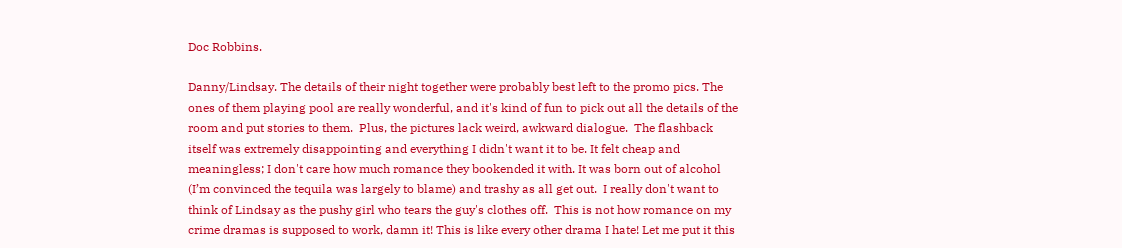Doc Robbins.

Danny/Lindsay. The details of their night together were probably best left to the promo pics. The ones of them playing pool are really wonderful, and it's kind of fun to pick out all the details of the room and put stories to them.  Plus, the pictures lack weird, awkward dialogue.  The flashback itself was extremely disappointing and everything I didn't want it to be. It felt cheap and meaningless; I don't care how much romance they bookended it with. It was born out of alcohol (I’m convinced the tequila was largely to blame) and trashy as all get out.  I really don't want to think of Lindsay as the pushy girl who tears the guy's clothes off.  This is not how romance on my crime dramas is supposed to work, damn it! This is like every other drama I hate! Let me put it this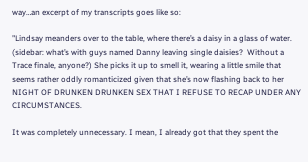way…an excerpt of my transcripts goes like so:

"Lindsay meanders over to the table, where there’s a daisy in a glass of water. (sidebar: what’s with guys named Danny leaving single daisies?  Without a Trace finale, anyone?) She picks it up to smell it, wearing a little smile that seems rather oddly romanticized given that she’s now flashing back to her NIGHT OF DRUNKEN DRUNKEN SEX THAT I REFUSE TO RECAP UNDER ANY CIRCUMSTANCES.

It was completely unnecessary. I mean, I already got that they spent the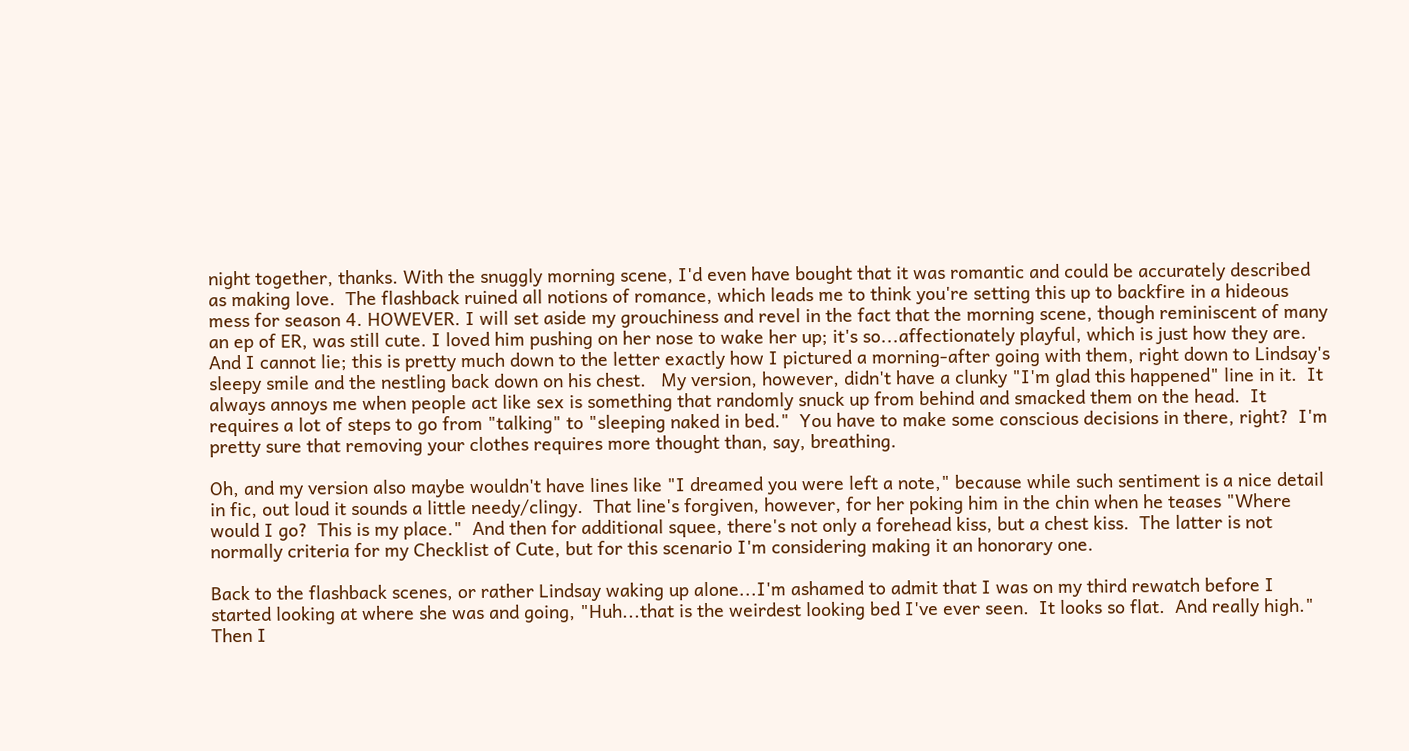night together, thanks. With the snuggly morning scene, I'd even have bought that it was romantic and could be accurately described as making love.  The flashback ruined all notions of romance, which leads me to think you're setting this up to backfire in a hideous mess for season 4. HOWEVER. I will set aside my grouchiness and revel in the fact that the morning scene, though reminiscent of many an ep of ER, was still cute. I loved him pushing on her nose to wake her up; it's so...affectionately playful, which is just how they are. And I cannot lie; this is pretty much down to the letter exactly how I pictured a morning-after going with them, right down to Lindsay's sleepy smile and the nestling back down on his chest.   My version, however, didn't have a clunky "I'm glad this happened" line in it.  It always annoys me when people act like sex is something that randomly snuck up from behind and smacked them on the head.  It requires a lot of steps to go from "talking" to "sleeping naked in bed."  You have to make some conscious decisions in there, right?  I'm pretty sure that removing your clothes requires more thought than, say, breathing.

Oh, and my version also maybe wouldn't have lines like "I dreamed you were left a note," because while such sentiment is a nice detail in fic, out loud it sounds a little needy/clingy.  That line's forgiven, however, for her poking him in the chin when he teases "Where would I go?  This is my place."  And then for additional squee, there's not only a forehead kiss, but a chest kiss.  The latter is not normally criteria for my Checklist of Cute, but for this scenario I'm considering making it an honorary one.

Back to the flashback scenes, or rather Lindsay waking up alone...I'm ashamed to admit that I was on my third rewatch before I started looking at where she was and going, "Huh...that is the weirdest looking bed I've ever seen.  It looks so flat.  And really high."  Then I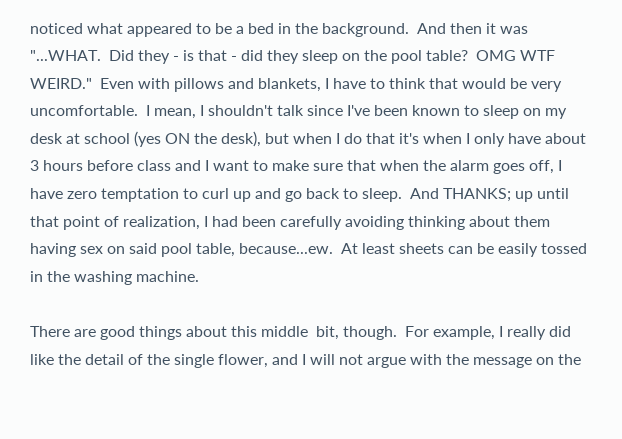noticed what appeared to be a bed in the background.  And then it was "...WHAT.  Did they - is that - did they sleep on the pool table?  OMG WTF WEIRD."  Even with pillows and blankets, I have to think that would be very uncomfortable.  I mean, I shouldn't talk since I've been known to sleep on my desk at school (yes ON the desk), but when I do that it's when I only have about 3 hours before class and I want to make sure that when the alarm goes off, I have zero temptation to curl up and go back to sleep.  And THANKS; up until that point of realization, I had been carefully avoiding thinking about them having sex on said pool table, because...ew.  At least sheets can be easily tossed in the washing machine.

There are good things about this middle  bit, though.  For example, I really did like the detail of the single flower, and I will not argue with the message on the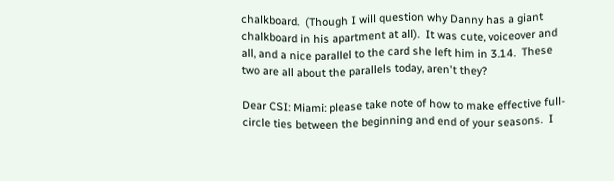chalkboard.  (Though I will question why Danny has a giant chalkboard in his apartment at all).  It was cute, voiceover and all, and a nice parallel to the card she left him in 3.14.  These two are all about the parallels today, aren't they?

Dear CSI: Miami: please take note of how to make effective full-circle ties between the beginning and end of your seasons.  I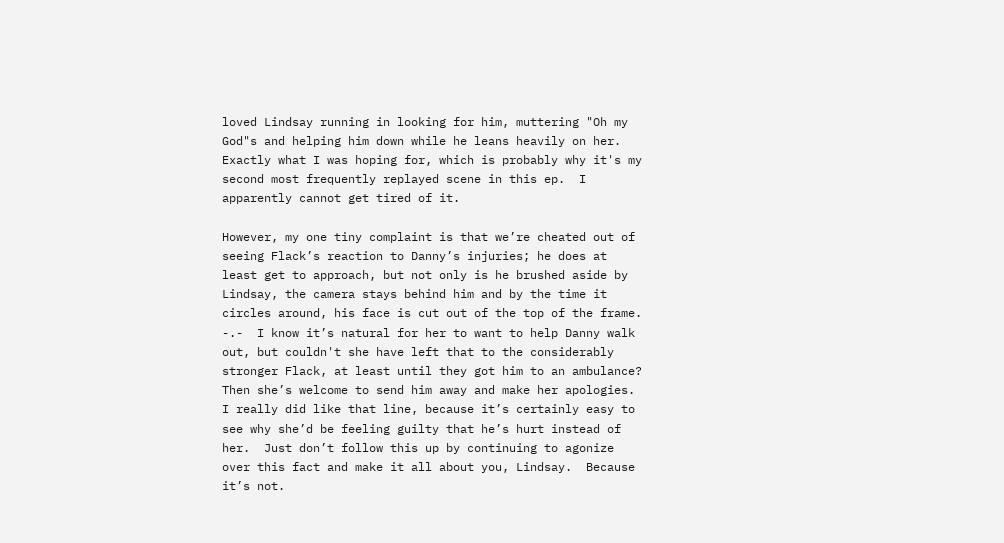loved Lindsay running in looking for him, muttering "Oh my God"s and helping him down while he leans heavily on her.  Exactly what I was hoping for, which is probably why it's my second most frequently replayed scene in this ep.  I apparently cannot get tired of it.

However, my one tiny complaint is that we’re cheated out of seeing Flack’s reaction to Danny’s injuries; he does at least get to approach, but not only is he brushed aside by Lindsay, the camera stays behind him and by the time it circles around, his face is cut out of the top of the frame.  -.-  I know it’s natural for her to want to help Danny walk out, but couldn't she have left that to the considerably stronger Flack, at least until they got him to an ambulance?  Then she’s welcome to send him away and make her apologies.  I really did like that line, because it’s certainly easy to see why she’d be feeling guilty that he’s hurt instead of her.  Just don’t follow this up by continuing to agonize over this fact and make it all about you, Lindsay.  Because it’s not.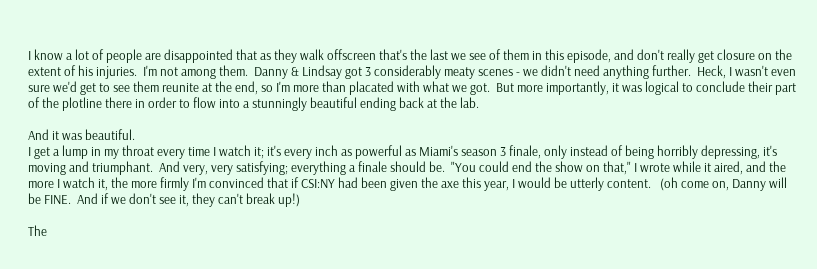I know a lot of people are disappointed that as they walk offscreen that's the last we see of them in this episode, and don't really get closure on the extent of his injuries.  I'm not among them.  Danny & Lindsay got 3 considerably meaty scenes - we didn't need anything further.  Heck, I wasn't even sure we'd get to see them reunite at the end, so I'm more than placated with what we got.  But more importantly, it was logical to conclude their part of the plotline there in order to flow into a stunningly beautiful ending back at the lab.

And it was beautiful.
I get a lump in my throat every time I watch it; it's every inch as powerful as Miami's season 3 finale, only instead of being horribly depressing, it's moving and triumphant.  And very, very satisfying; everything a finale should be.  "You could end the show on that," I wrote while it aired, and the more I watch it, the more firmly I'm convinced that if CSI:NY had been given the axe this year, I would be utterly content.   (oh come on, Danny will be FINE.  And if we don't see it, they can't break up!)

The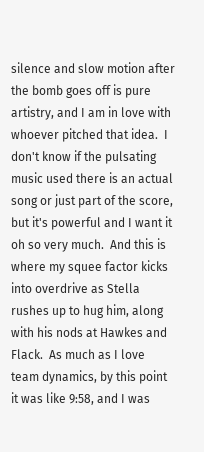silence and slow motion after the bomb goes off is pure artistry, and I am in love with whoever pitched that idea.  I don't know if the pulsating music used there is an actual song or just part of the score, but it's powerful and I want it oh so very much.  And this is where my squee factor kicks into overdrive as Stella rushes up to hug him, along with his nods at Hawkes and Flack.  As much as I love team dynamics, by this point it was like 9:58, and I was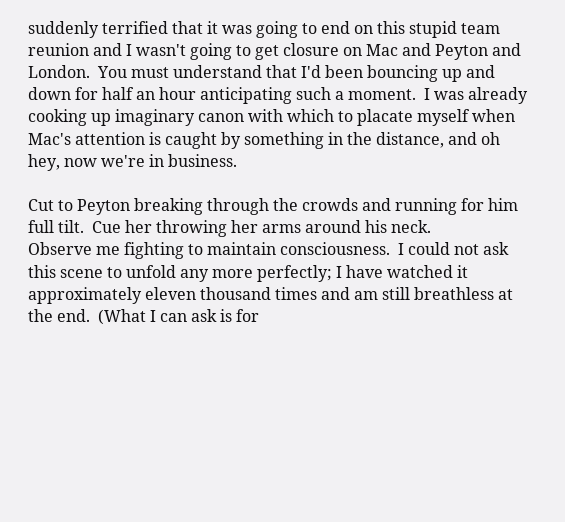suddenly terrified that it was going to end on this stupid team reunion and I wasn't going to get closure on Mac and Peyton and London.  You must understand that I'd been bouncing up and down for half an hour anticipating such a moment.  I was already cooking up imaginary canon with which to placate myself when Mac's attention is caught by something in the distance, and oh hey, now we're in business.

Cut to Peyton breaking through the crowds and running for him full tilt.  Cue her throwing her arms around his neck.
Observe me fighting to maintain consciousness.  I could not ask this scene to unfold any more perfectly; I have watched it approximately eleven thousand times and am still breathless at the end.  (What I can ask is for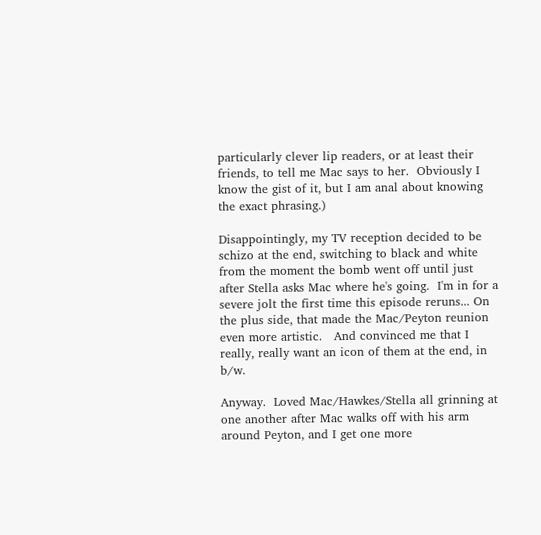particularly clever lip readers, or at least their friends, to tell me Mac says to her.  Obviously I know the gist of it, but I am anal about knowing the exact phrasing.)

Disappointingly, my TV reception decided to be schizo at the end, switching to black and white from the moment the bomb went off until just after Stella asks Mac where he's going.  I'm in for a severe jolt the first time this episode reruns... On the plus side, that made the Mac/Peyton reunion even more artistic.   And convinced me that I really, really want an icon of them at the end, in b/w.

Anyway.  Loved Mac/Hawkes/Stella all grinning at one another after Mac walks off with his arm around Peyton, and I get one more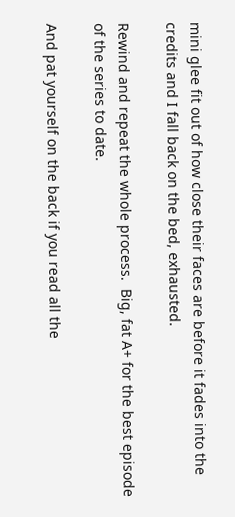mini glee fit out of how close their faces are before it fades into the credits and I fall back on the bed, exhausted.

Rewind and repeat the whole process.  Big, fat A+ for the best episode of the series to date.

And pat yourself on the back if you read all the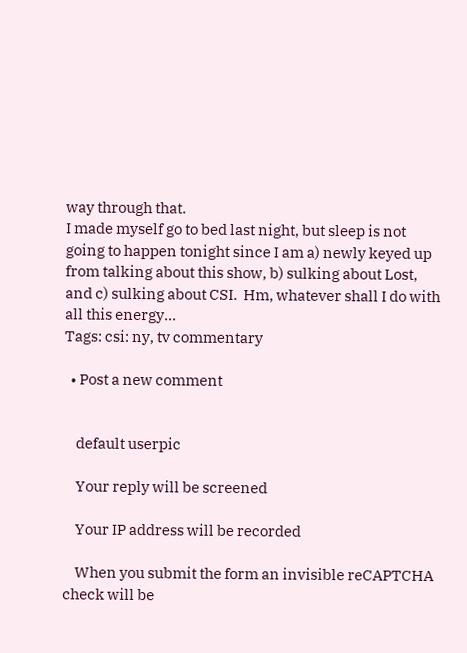way through that.
I made myself go to bed last night, but sleep is not going to happen tonight since I am a) newly keyed up from talking about this show, b) sulking about Lost, and c) sulking about CSI.  Hm, whatever shall I do with all this energy...
Tags: csi: ny, tv commentary

  • Post a new comment


    default userpic

    Your reply will be screened

    Your IP address will be recorded

    When you submit the form an invisible reCAPTCHA check will be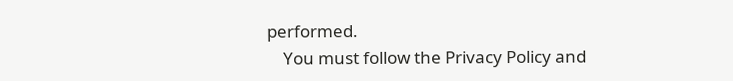performed.
    You must follow the Privacy Policy and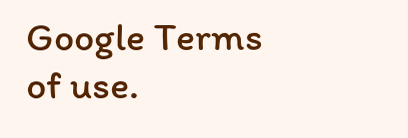Google Terms of use.